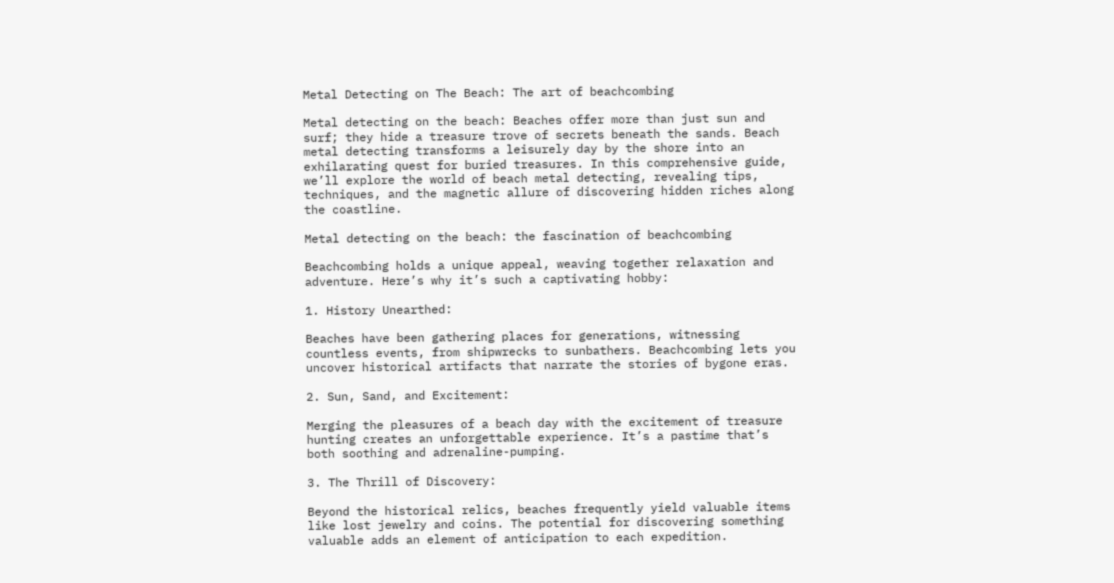Metal Detecting on The Beach: The art of beachcombing

Metal detecting on the beach: Beaches offer more than just sun and surf; they hide a treasure trove of secrets beneath the sands. Beach metal detecting transforms a leisurely day by the shore into an exhilarating quest for buried treasures. In this comprehensive guide, we’ll explore the world of beach metal detecting, revealing tips, techniques, and the magnetic allure of discovering hidden riches along the coastline.

Metal detecting on the beach: the fascination of beachcombing

Beachcombing holds a unique appeal, weaving together relaxation and adventure. Here’s why it’s such a captivating hobby:

1. History Unearthed:

Beaches have been gathering places for generations, witnessing countless events, from shipwrecks to sunbathers. Beachcombing lets you uncover historical artifacts that narrate the stories of bygone eras.

2. Sun, Sand, and Excitement:

Merging the pleasures of a beach day with the excitement of treasure hunting creates an unforgettable experience. It’s a pastime that’s both soothing and adrenaline-pumping.

3. The Thrill of Discovery:

Beyond the historical relics, beaches frequently yield valuable items like lost jewelry and coins. The potential for discovering something valuable adds an element of anticipation to each expedition.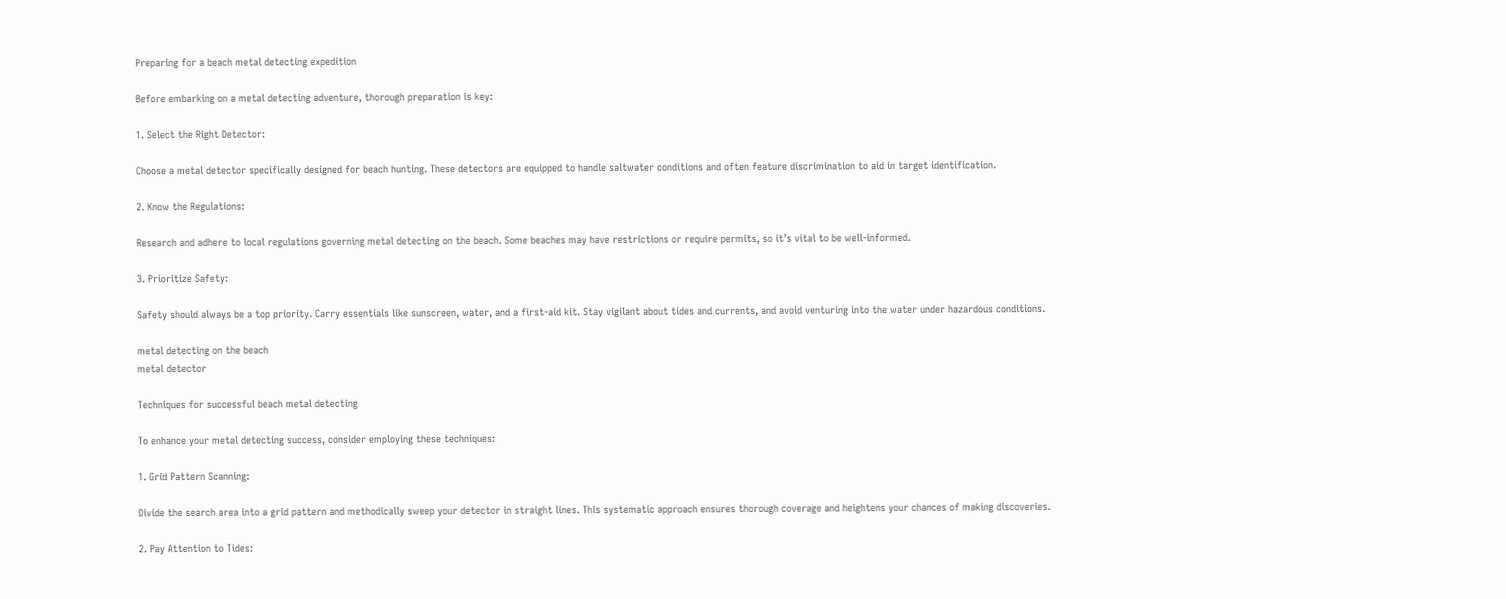Preparing for a beach metal detecting expedition

Before embarking on a metal detecting adventure, thorough preparation is key:

1. Select the Right Detector:

Choose a metal detector specifically designed for beach hunting. These detectors are equipped to handle saltwater conditions and often feature discrimination to aid in target identification.

2. Know the Regulations:

Research and adhere to local regulations governing metal detecting on the beach. Some beaches may have restrictions or require permits, so it’s vital to be well-informed.

3. Prioritize Safety:

Safety should always be a top priority. Carry essentials like sunscreen, water, and a first-aid kit. Stay vigilant about tides and currents, and avoid venturing into the water under hazardous conditions.

metal detecting on the beach
metal detector

Techniques for successful beach metal detecting

To enhance your metal detecting success, consider employing these techniques:

1. Grid Pattern Scanning:

Divide the search area into a grid pattern and methodically sweep your detector in straight lines. This systematic approach ensures thorough coverage and heightens your chances of making discoveries.

2. Pay Attention to Tides: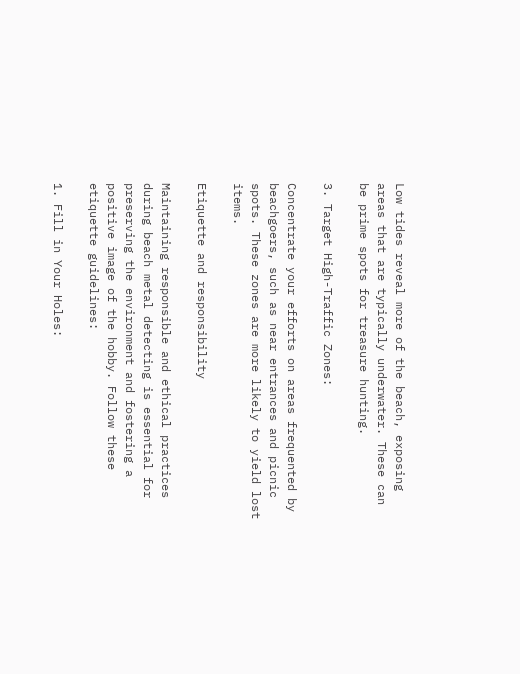Low tides reveal more of the beach, exposing areas that are typically underwater. These can be prime spots for treasure hunting.

3. Target High-Traffic Zones:

Concentrate your efforts on areas frequented by beachgoers, such as near entrances and picnic spots. These zones are more likely to yield lost items.

Etiquette and responsibility

Maintaining responsible and ethical practices during beach metal detecting is essential for preserving the environment and fostering a positive image of the hobby. Follow these etiquette guidelines:

1. Fill in Your Holes: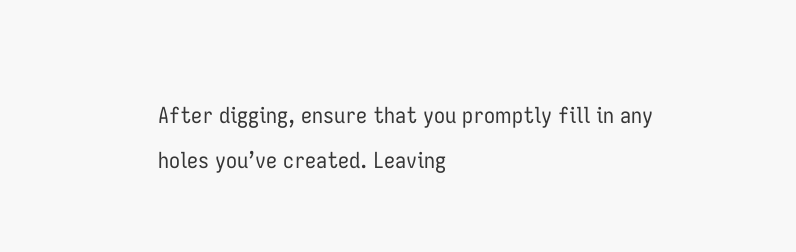After digging, ensure that you promptly fill in any holes you’ve created. Leaving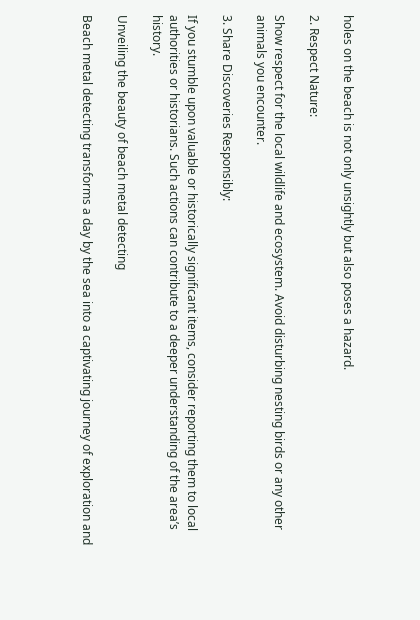holes on the beach is not only unsightly but also poses a hazard.

2. Respect Nature:

Show respect for the local wildlife and ecosystem. Avoid disturbing nesting birds or any other animals you encounter.

3. Share Discoveries Responsibly:

If you stumble upon valuable or historically significant items, consider reporting them to local authorities or historians. Such actions can contribute to a deeper understanding of the area’s history.

Unveiling the beauty of beach metal detecting

Beach metal detecting transforms a day by the sea into a captivating journey of exploration and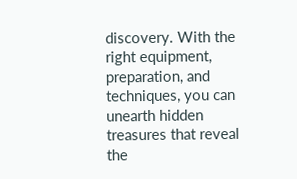discovery. With the right equipment, preparation, and techniques, you can unearth hidden treasures that reveal the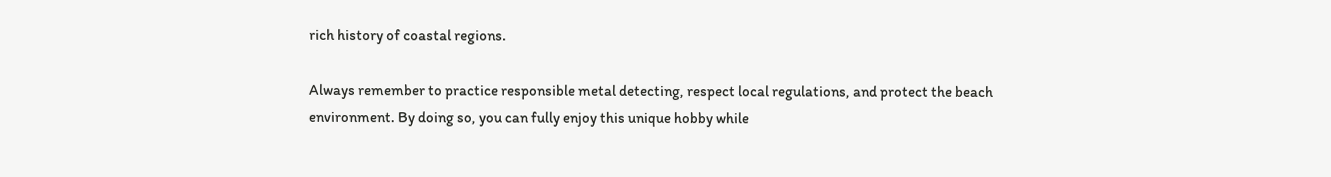rich history of coastal regions.

Always remember to practice responsible metal detecting, respect local regulations, and protect the beach environment. By doing so, you can fully enjoy this unique hobby while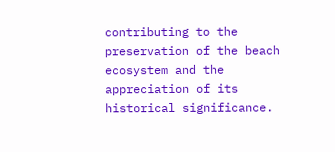contributing to the preservation of the beach ecosystem and the appreciation of its historical significance.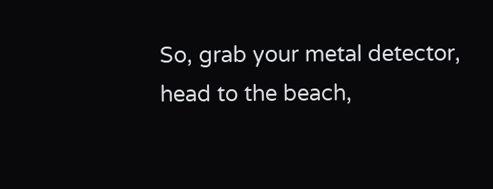So, grab your metal detector, head to the beach,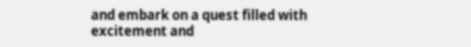and embark on a quest filled with excitement and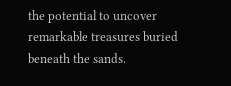the potential to uncover remarkable treasures buried beneath the sands.